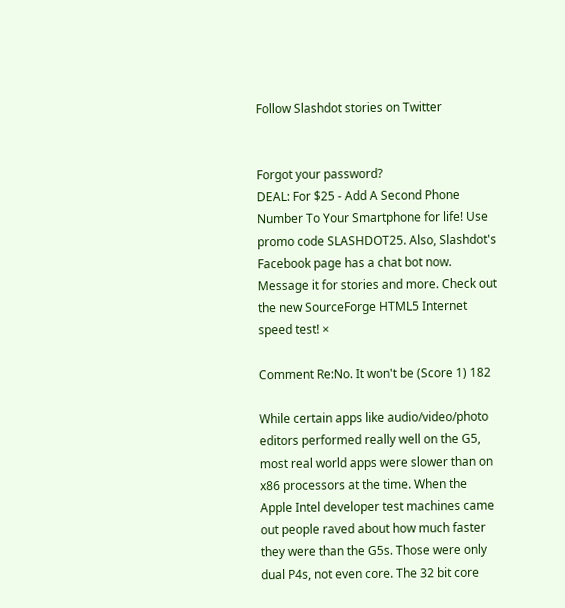Follow Slashdot stories on Twitter


Forgot your password?
DEAL: For $25 - Add A Second Phone Number To Your Smartphone for life! Use promo code SLASHDOT25. Also, Slashdot's Facebook page has a chat bot now. Message it for stories and more. Check out the new SourceForge HTML5 Internet speed test! ×

Comment Re:No. It won't be (Score 1) 182

While certain apps like audio/video/photo editors performed really well on the G5, most real world apps were slower than on x86 processors at the time. When the Apple Intel developer test machines came out people raved about how much faster they were than the G5s. Those were only dual P4s, not even core. The 32 bit core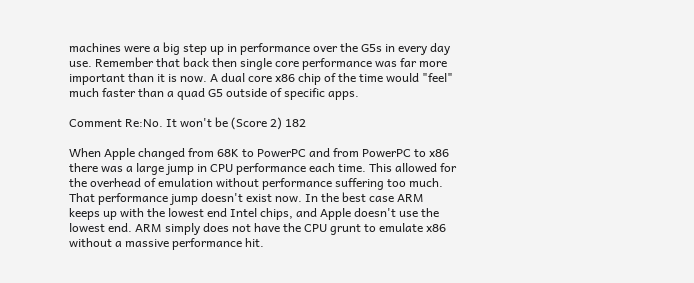machines were a big step up in performance over the G5s in every day use. Remember that back then single core performance was far more important than it is now. A dual core x86 chip of the time would "feel" much faster than a quad G5 outside of specific apps.

Comment Re:No. It won't be (Score 2) 182

When Apple changed from 68K to PowerPC and from PowerPC to x86 there was a large jump in CPU performance each time. This allowed for the overhead of emulation without performance suffering too much. That performance jump doesn't exist now. In the best case ARM keeps up with the lowest end Intel chips, and Apple doesn't use the lowest end. ARM simply does not have the CPU grunt to emulate x86 without a massive performance hit.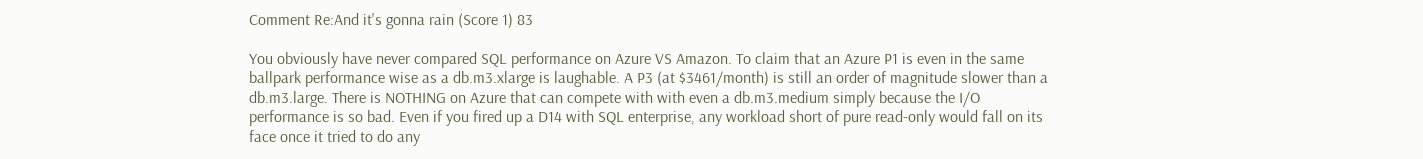Comment Re:And it's gonna rain (Score 1) 83

You obviously have never compared SQL performance on Azure VS Amazon. To claim that an Azure P1 is even in the same ballpark performance wise as a db.m3.xlarge is laughable. A P3 (at $3461/month) is still an order of magnitude slower than a db.m3.large. There is NOTHING on Azure that can compete with with even a db.m3.medium simply because the I/O performance is so bad. Even if you fired up a D14 with SQL enterprise, any workload short of pure read-only would fall on its face once it tried to do any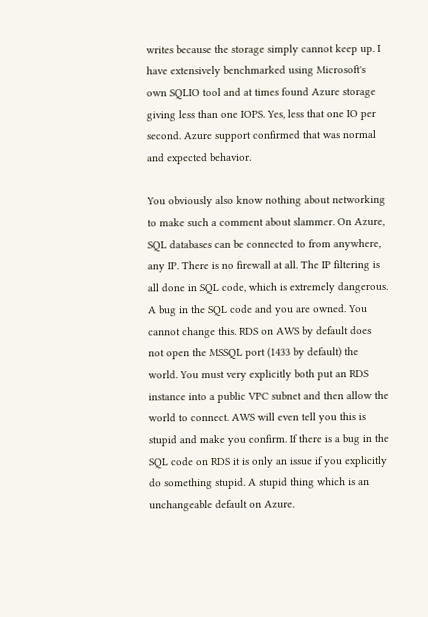writes because the storage simply cannot keep up. I have extensively benchmarked using Microsoft's own SQLIO tool and at times found Azure storage giving less than one IOPS. Yes, less that one IO per second. Azure support confirmed that was normal and expected behavior.

You obviously also know nothing about networking to make such a comment about slammer. On Azure, SQL databases can be connected to from anywhere, any IP. There is no firewall at all. The IP filtering is all done in SQL code, which is extremely dangerous. A bug in the SQL code and you are owned. You cannot change this. RDS on AWS by default does not open the MSSQL port (1433 by default) the world. You must very explicitly both put an RDS instance into a public VPC subnet and then allow the world to connect. AWS will even tell you this is stupid and make you confirm. If there is a bug in the SQL code on RDS it is only an issue if you explicitly do something stupid. A stupid thing which is an unchangeable default on Azure.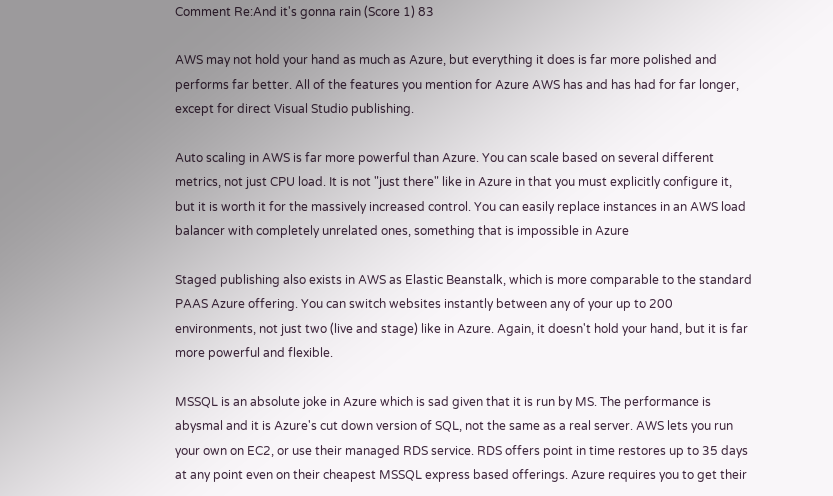Comment Re:And it's gonna rain (Score 1) 83

AWS may not hold your hand as much as Azure, but everything it does is far more polished and performs far better. All of the features you mention for Azure AWS has and has had for far longer, except for direct Visual Studio publishing.

Auto scaling in AWS is far more powerful than Azure. You can scale based on several different metrics, not just CPU load. It is not "just there" like in Azure in that you must explicitly configure it, but it is worth it for the massively increased control. You can easily replace instances in an AWS load balancer with completely unrelated ones, something that is impossible in Azure

Staged publishing also exists in AWS as Elastic Beanstalk, which is more comparable to the standard PAAS Azure offering. You can switch websites instantly between any of your up to 200 environments, not just two (live and stage) like in Azure. Again, it doesn't hold your hand, but it is far more powerful and flexible.

MSSQL is an absolute joke in Azure which is sad given that it is run by MS. The performance is abysmal and it is Azure's cut down version of SQL, not the same as a real server. AWS lets you run your own on EC2, or use their managed RDS service. RDS offers point in time restores up to 35 days at any point even on their cheapest MSSQL express based offerings. Azure requires you to get their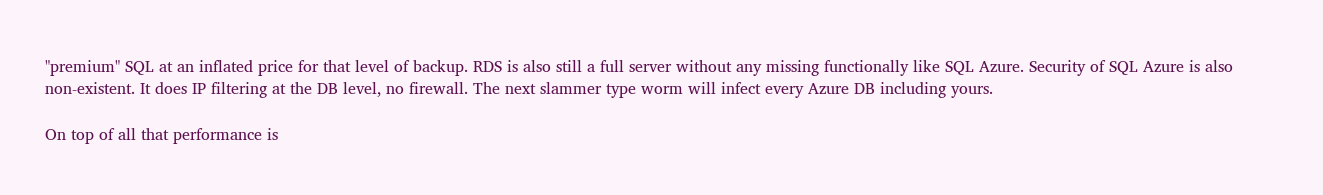"premium" SQL at an inflated price for that level of backup. RDS is also still a full server without any missing functionally like SQL Azure. Security of SQL Azure is also non-existent. It does IP filtering at the DB level, no firewall. The next slammer type worm will infect every Azure DB including yours.

On top of all that performance is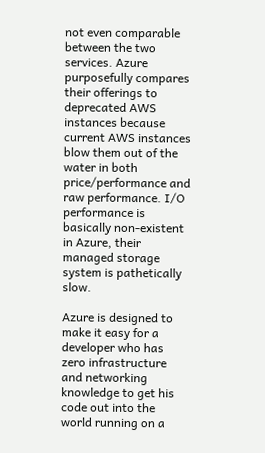not even comparable between the two services. Azure purposefully compares their offerings to deprecated AWS instances because current AWS instances blow them out of the water in both price/performance and raw performance. I/O performance is basically non-existent in Azure, their managed storage system is pathetically slow.

Azure is designed to make it easy for a developer who has zero infrastructure and networking knowledge to get his code out into the world running on a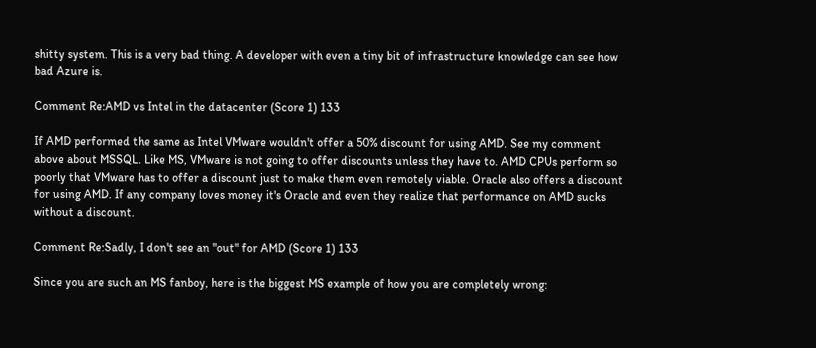shitty system. This is a very bad thing. A developer with even a tiny bit of infrastructure knowledge can see how bad Azure is.

Comment Re:AMD vs Intel in the datacenter (Score 1) 133

If AMD performed the same as Intel VMware wouldn't offer a 50% discount for using AMD. See my comment above about MSSQL. Like MS, VMware is not going to offer discounts unless they have to. AMD CPUs perform so poorly that VMware has to offer a discount just to make them even remotely viable. Oracle also offers a discount for using AMD. If any company loves money it's Oracle and even they realize that performance on AMD sucks without a discount.

Comment Re:Sadly, I don't see an "out" for AMD (Score 1) 133

Since you are such an MS fanboy, here is the biggest MS example of how you are completely wrong: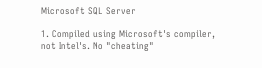Microsoft SQL Server

1. Compiled using Microsoft's compiler, not Intel's. No "cheating"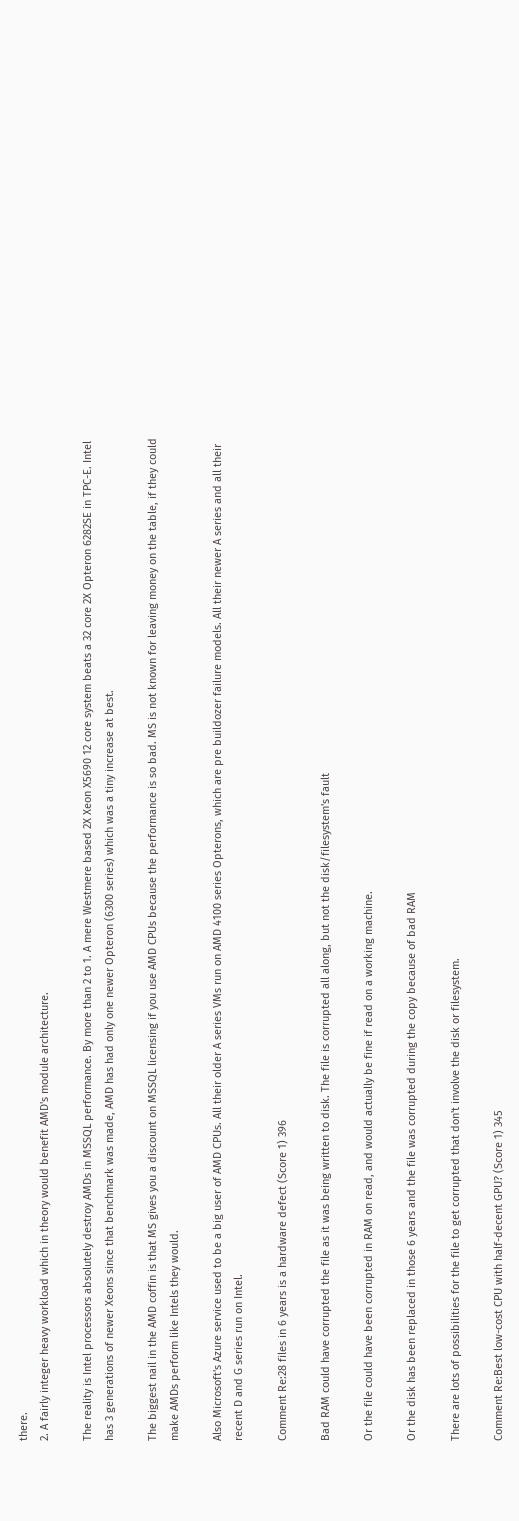there.
2. A fairly integer heavy workload which in theory would benefit AMD's module architecture.

The reality is Intel processors absolutely destroy AMDs in MSSQL performance. By more than 2 to 1. A mere Westmere based 2X Xeon X5690 12 core system beats a 32 core 2X Opteron 6282SE in TPC-E. Intel has 3 generations of newer Xeons since that benchmark was made, AMD has had only one newer Opteron (6300 series) which was a tiny increase at best.

The biggest nail in the AMD coffin is that MS gives you a discount on MSSQL licensing if you use AMD CPUs because the performance is so bad. MS is not known for leaving money on the table, if they could make AMDs perform like Intels they would.

Also Microsoft's Azure service used to be a big user of AMD CPUs. All their older A series VMs run on AMD 4100 series Opterons, which are pre buildozer failure models. All their newer A series and all their recent D and G series run on Intel.

Comment Re:28 files in 6 years is a hardware defect (Score 1) 396

Bad RAM could have corrupted the file as it was being written to disk. The file is corrupted all along, but not the disk/filesystem's fault

Or the file could have been corrupted in RAM on read, and would actually be fine if read on a working machine.

Or the disk has been replaced in those 6 years and the file was corrupted during the copy because of bad RAM

There are lots of possibilities for the file to get corrupted that don't involve the disk or filesystem.

Comment Re:Best low-cost CPU with half-decent GPU? (Score 1) 345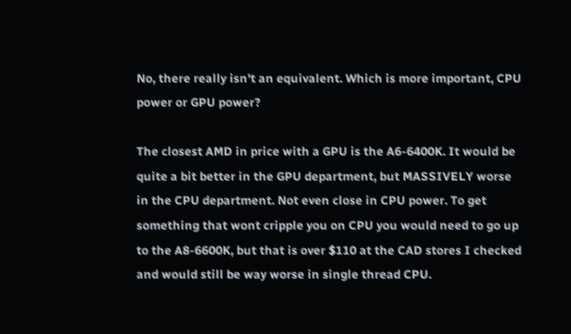No, there really isn't an equivalent. Which is more important, CPU power or GPU power?

The closest AMD in price with a GPU is the A6-6400K. It would be quite a bit better in the GPU department, but MASSIVELY worse in the CPU department. Not even close in CPU power. To get something that wont cripple you on CPU you would need to go up to the A8-6600K, but that is over $110 at the CAD stores I checked and would still be way worse in single thread CPU.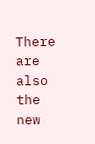There are also the new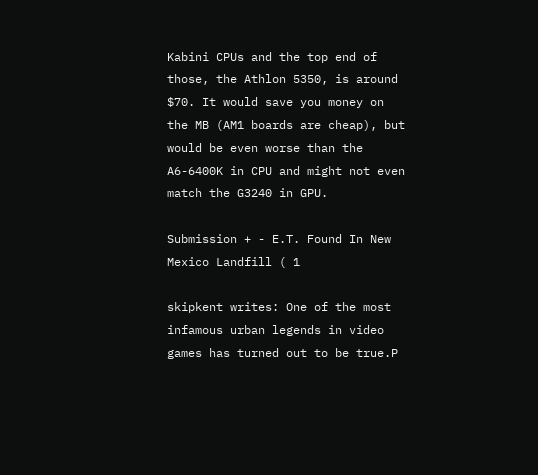Kabini CPUs and the top end of those, the Athlon 5350, is around $70. It would save you money on the MB (AM1 boards are cheap), but would be even worse than the A6-6400K in CPU and might not even match the G3240 in GPU.

Submission + - E.T. Found In New Mexico Landfill ( 1

skipkent writes: One of the most infamous urban legends in video games has turned out to be true.P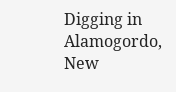Digging in Alamogordo, New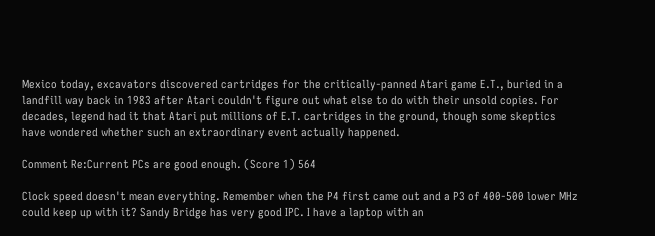Mexico today, excavators discovered cartridges for the critically-panned Atari game E.T., buried in a landfill way back in 1983 after Atari couldn't figure out what else to do with their unsold copies. For decades, legend had it that Atari put millions of E.T. cartridges in the ground, though some skeptics have wondered whether such an extraordinary event actually happened.

Comment Re:Current PCs are good enough. (Score 1) 564

Clock speed doesn't mean everything. Remember when the P4 first came out and a P3 of 400-500 lower MHz could keep up with it? Sandy Bridge has very good IPC. I have a laptop with an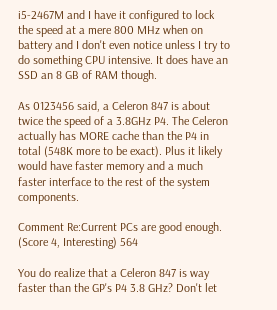i5-2467M and I have it configured to lock the speed at a mere 800 MHz when on battery and I don't even notice unless I try to do something CPU intensive. It does have an SSD an 8 GB of RAM though.

As 0123456 said, a Celeron 847 is about twice the speed of a 3.8GHz P4. The Celeron actually has MORE cache than the P4 in total (548K more to be exact). Plus it likely would have faster memory and a much faster interface to the rest of the system components.

Comment Re:Current PCs are good enough. (Score 4, Interesting) 564

You do realize that a Celeron 847 is way faster than the GP's P4 3.8 GHz? Don't let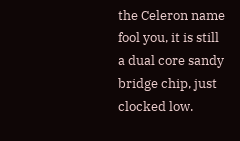the Celeron name fool you, it is still a dual core sandy bridge chip, just clocked low.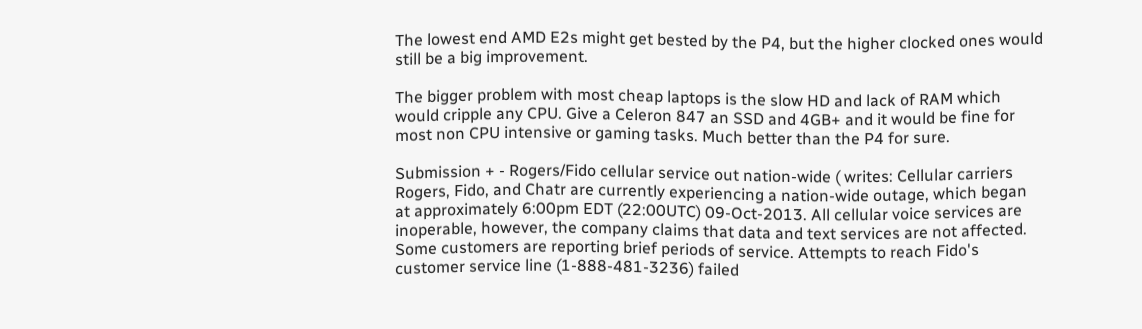The lowest end AMD E2s might get bested by the P4, but the higher clocked ones would still be a big improvement.

The bigger problem with most cheap laptops is the slow HD and lack of RAM which would cripple any CPU. Give a Celeron 847 an SSD and 4GB+ and it would be fine for most non CPU intensive or gaming tasks. Much better than the P4 for sure.

Submission + - Rogers/Fido cellular service out nation-wide ( writes: Cellular carriers Rogers, Fido, and Chatr are currently experiencing a nation-wide outage, which began at approximately 6:00pm EDT (22:00UTC) 09-Oct-2013. All cellular voice services are inoperable, however, the company claims that data and text services are not affected. Some customers are reporting brief periods of service. Attempts to reach Fido's customer service line (1-888-481-3236) failed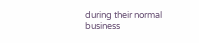during their normal business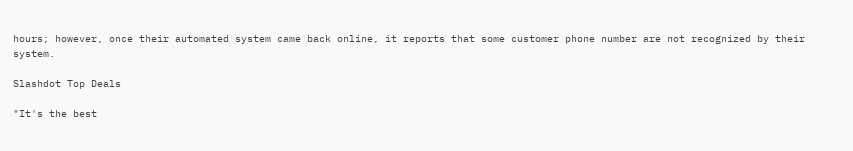hours; however, once their automated system came back online, it reports that some customer phone number are not recognized by their system.

Slashdot Top Deals

"It's the best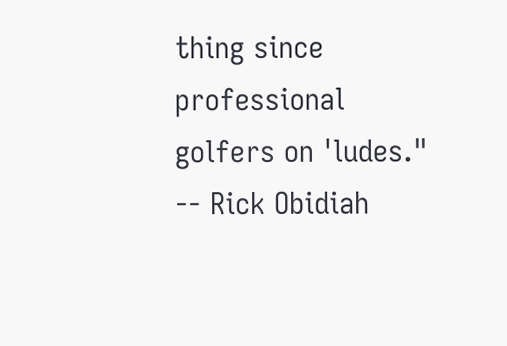thing since professional golfers on 'ludes." -- Rick Obidiah